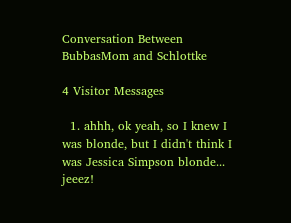Conversation Between BubbasMom and Schlottke

4 Visitor Messages

  1. ahhh, ok yeah, so I knew I was blonde, but I didn't think I was Jessica Simpson blonde... jeeez!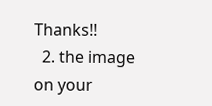Thanks!!
  2. the image on your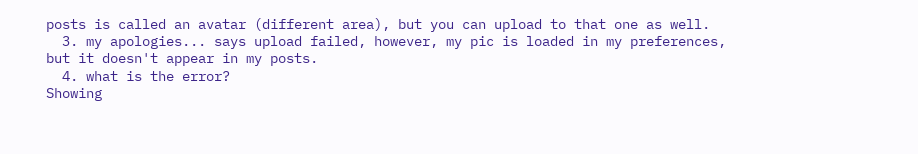posts is called an avatar (different area), but you can upload to that one as well.
  3. my apologies... says upload failed, however, my pic is loaded in my preferences, but it doesn't appear in my posts.
  4. what is the error?
Showing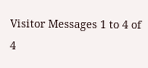Visitor Messages 1 to 4 of 4